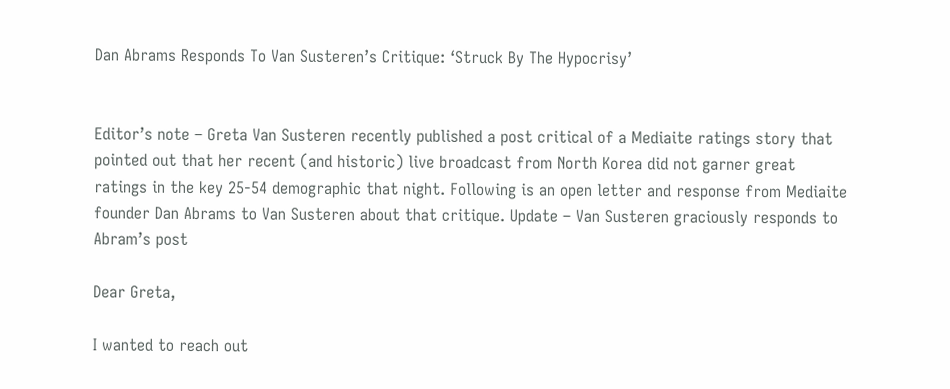Dan Abrams Responds To Van Susteren’s Critique: ‘Struck By The Hypocrisy’


Editor’s note – Greta Van Susteren recently published a post critical of a Mediaite ratings story that pointed out that her recent (and historic) live broadcast from North Korea did not garner great ratings in the key 25-54 demographic that night. Following is an open letter and response from Mediaite founder Dan Abrams to Van Susteren about that critique. Update – Van Susteren graciously responds to Abram’s post

Dear Greta,

I wanted to reach out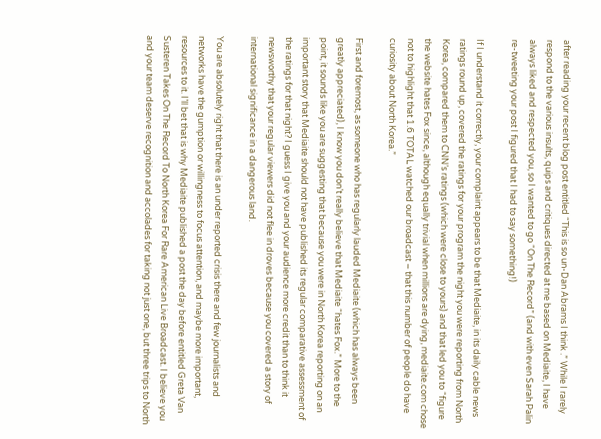after reading your recent blog post entitled “This is so un-Dan Abrams I think .” While I rarely respond to the various insults, quips and critiques directed at me based on Mediaite, I have always liked and respected you, so I wanted to go “On The Record” (and with even Sarah Palin re-tweeting your post I figured that I had to say something!)

If I understand it correctly, your complaint appears to be that Mediaite, in its daily cable news ratings round up, covered the ratings for your program the night you were reporting from North Korea, compared them to CNN’s ratings (which were close to yours) and that led you to “figure the website hates Fox since, although equally trivial when millions are dying, mediaite.com chose not to highlight that 1.6 TOTAL watched our broadcast – that this number of people do have curiosity about North Korea.”

First and foremost, as someone who has regularly lauded Mediaite (which has always been greatly appreciated), I know you don’t really believe that Mediaite “hates Fox.” More to the point, it sounds like you are suggesting that because you were in North Korea reporting on an important story that Mediaite should not have published its regular comparative assessment of the ratings for that night? I guess I give you and your audience more credit than to think it newsworthy that your regular viewers did not flee in droves because you covered a story of international significance in a dangerous land.

You are absolutely right that there is an under reported crisis there and few journalists and networks have the gumption or willingness to focus attention, and maybe more important, resources to it. I’ll bet that is why Mediaite published a post the day before entitled Greta Van Susteren Takes On The Record To North Korea For Rare American Live Broadcast. I believe you and your team deserve recognition and accolades for taking not just one, but three trips to North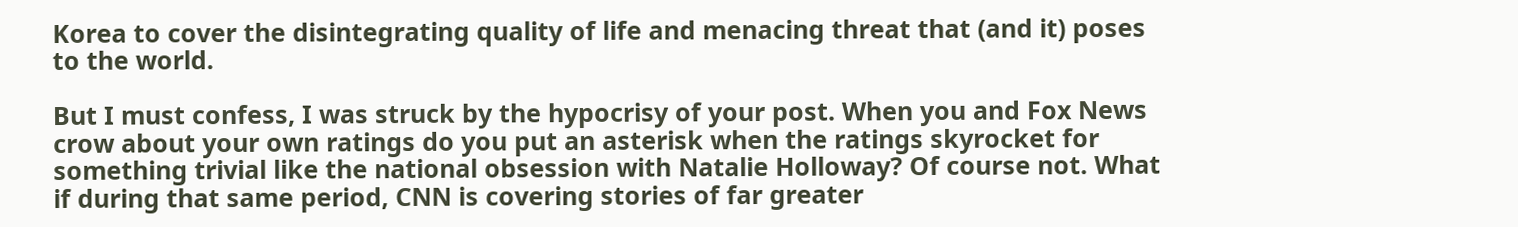Korea to cover the disintegrating quality of life and menacing threat that (and it) poses to the world.

But I must confess, I was struck by the hypocrisy of your post. When you and Fox News crow about your own ratings do you put an asterisk when the ratings skyrocket for something trivial like the national obsession with Natalie Holloway? Of course not. What if during that same period, CNN is covering stories of far greater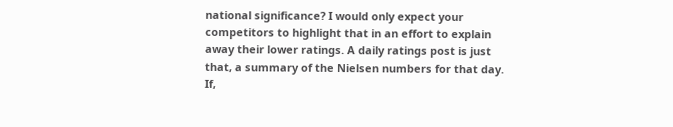national significance? I would only expect your competitors to highlight that in an effort to explain away their lower ratings. A daily ratings post is just that, a summary of the Nielsen numbers for that day. If,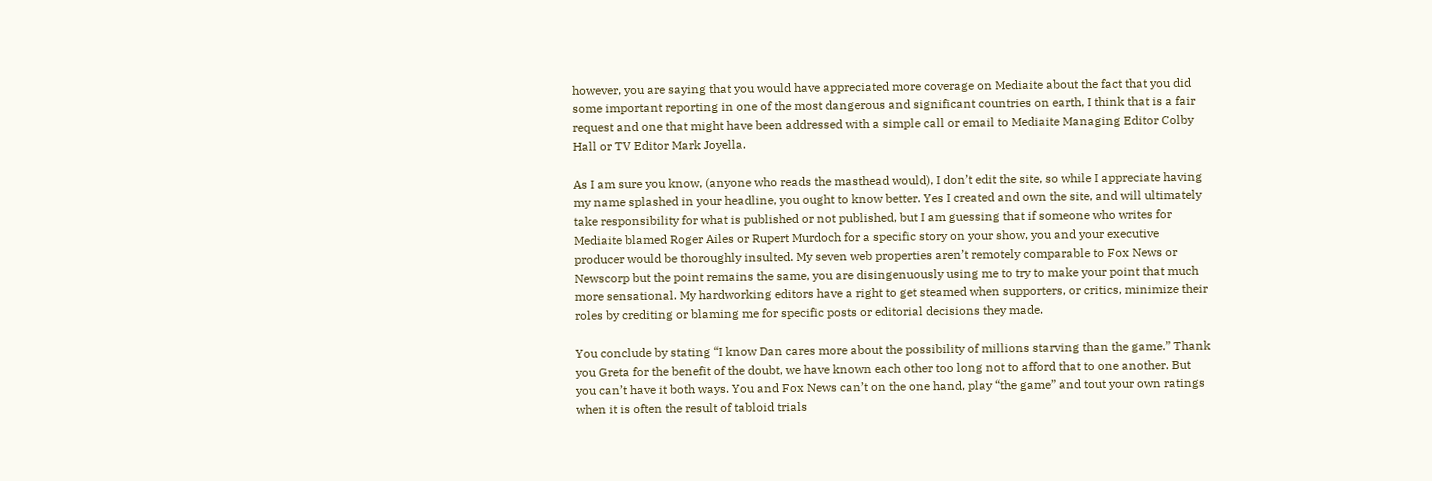however, you are saying that you would have appreciated more coverage on Mediaite about the fact that you did some important reporting in one of the most dangerous and significant countries on earth, I think that is a fair request and one that might have been addressed with a simple call or email to Mediaite Managing Editor Colby Hall or TV Editor Mark Joyella.

As I am sure you know, (anyone who reads the masthead would), I don’t edit the site, so while I appreciate having my name splashed in your headline, you ought to know better. Yes I created and own the site, and will ultimately take responsibility for what is published or not published, but I am guessing that if someone who writes for Mediaite blamed Roger Ailes or Rupert Murdoch for a specific story on your show, you and your executive producer would be thoroughly insulted. My seven web properties aren’t remotely comparable to Fox News or Newscorp but the point remains the same, you are disingenuously using me to try to make your point that much more sensational. My hardworking editors have a right to get steamed when supporters, or critics, minimize their roles by crediting or blaming me for specific posts or editorial decisions they made.

You conclude by stating “I know Dan cares more about the possibility of millions starving than the game.” Thank you Greta for the benefit of the doubt, we have known each other too long not to afford that to one another. But you can’t have it both ways. You and Fox News can’t on the one hand, play “the game” and tout your own ratings when it is often the result of tabloid trials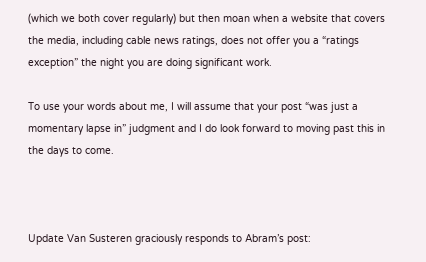(which we both cover regularly) but then moan when a website that covers the media, including cable news ratings, does not offer you a “ratings exception” the night you are doing significant work.

To use your words about me, I will assume that your post “was just a momentary lapse in” judgment and I do look forward to moving past this in the days to come.



Update Van Susteren graciously responds to Abram’s post: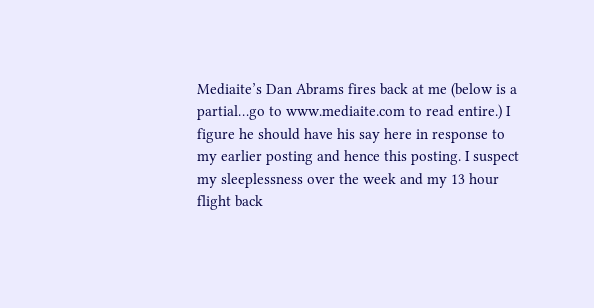Mediaite’s Dan Abrams fires back at me (below is a partial…go to www.mediaite.com to read entire.) I figure he should have his say here in response to my earlier posting and hence this posting. I suspect my sleeplessness over the week and my 13 hour flight back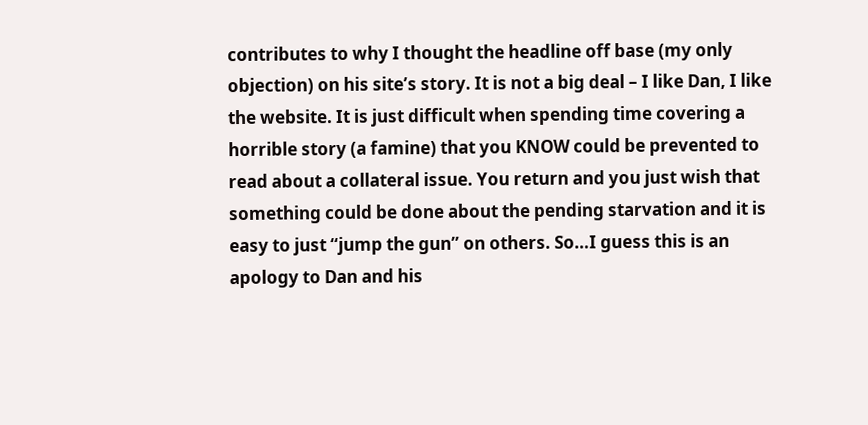contributes to why I thought the headline off base (my only objection) on his site’s story. It is not a big deal – I like Dan, I like the website. It is just difficult when spending time covering a horrible story (a famine) that you KNOW could be prevented to read about a collateral issue. You return and you just wish that something could be done about the pending starvation and it is easy to just “jump the gun” on others. So…I guess this is an apology to Dan and his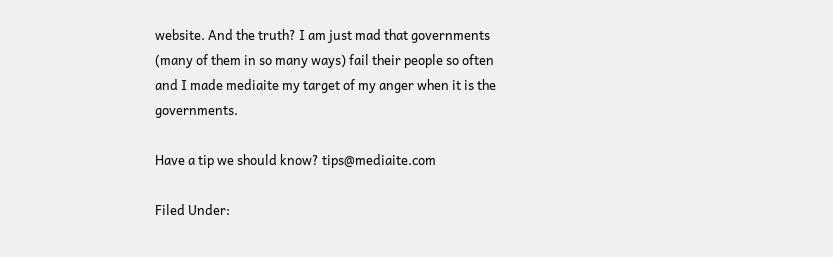website. And the truth? I am just mad that governments (many of them in so many ways) fail their people so often and I made mediaite my target of my anger when it is the governments.

Have a tip we should know? tips@mediaite.com

Filed Under: